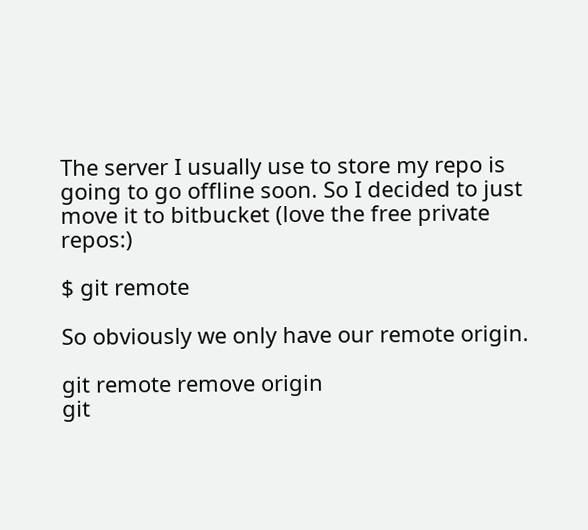The server I usually use to store my repo is going to go offline soon. So I decided to just move it to bitbucket (love the free private repos:)

$ git remote

So obviously we only have our remote origin.

git remote remove origin
git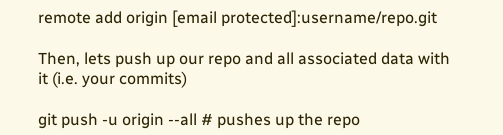remote add origin [email protected]:username/repo.git

Then, lets push up our repo and all associated data with it (i.e. your commits)

git push -u origin --all # pushes up the repo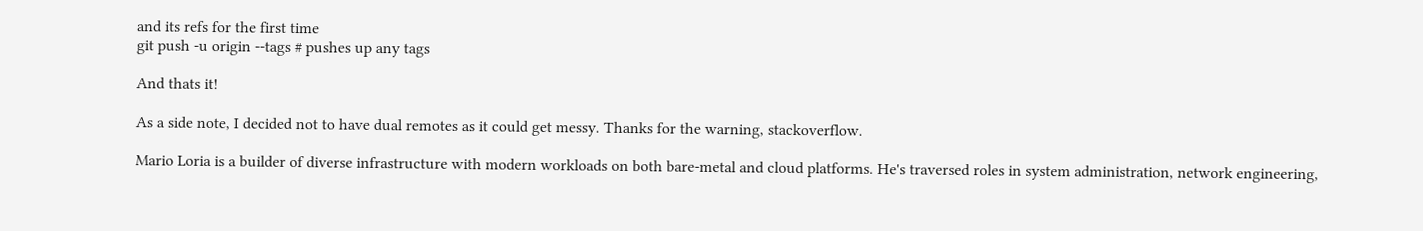and its refs for the first time
git push -u origin --tags # pushes up any tags

And thats it!

As a side note, I decided not to have dual remotes as it could get messy. Thanks for the warning, stackoverflow.

Mario Loria is a builder of diverse infrastructure with modern workloads on both bare-metal and cloud platforms. He's traversed roles in system administration, network engineering,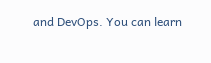and DevOps. You can learn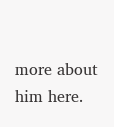more about him here.